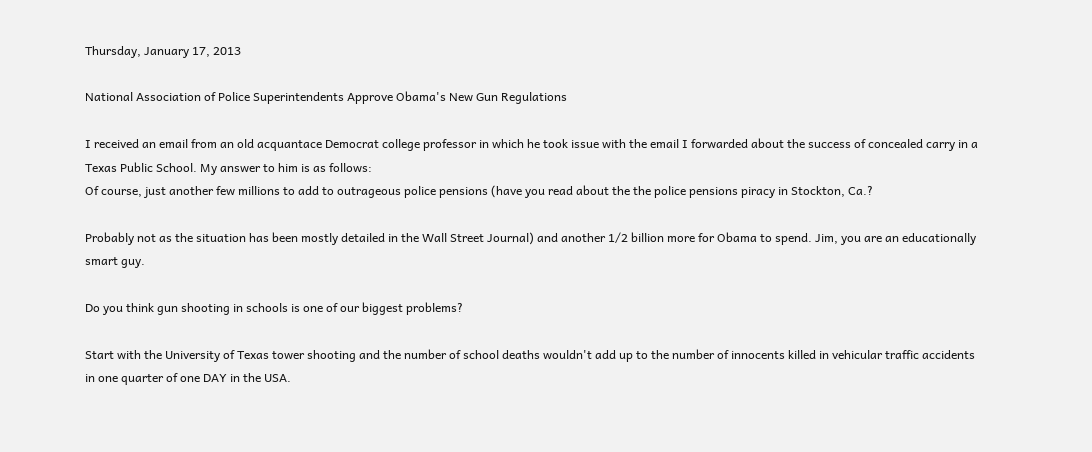Thursday, January 17, 2013

National Association of Police Superintendents Approve Obama's New Gun Regulations

I received an email from an old acquantace Democrat college professor in which he took issue with the email I forwarded about the success of concealed carry in a Texas Public School. My answer to him is as follows:
Of course, just another few millions to add to outrageous police pensions (have you read about the the police pensions piracy in Stockton, Ca.?

Probably not as the situation has been mostly detailed in the Wall Street Journal) and another 1/2 billion more for Obama to spend. Jim, you are an educationally smart guy.

Do you think gun shooting in schools is one of our biggest problems?

Start with the University of Texas tower shooting and the number of school deaths wouldn't add up to the number of innocents killed in vehicular traffic accidents in one quarter of one DAY in the USA.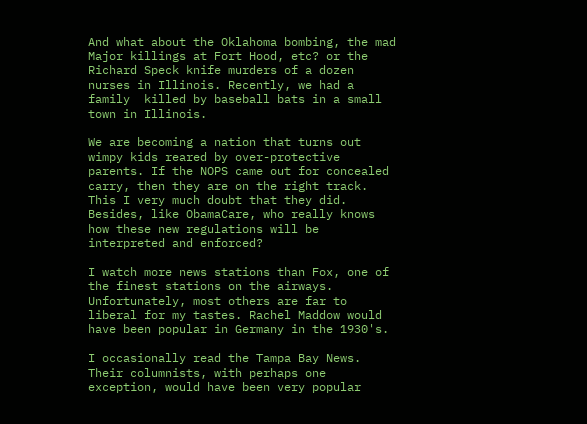And what about the Oklahoma bombing, the mad Major killings at Fort Hood, etc? or the Richard Speck knife murders of a dozen nurses in Illinois. Recently, we had a family  killed by baseball bats in a small town in Illinois.

We are becoming a nation that turns out wimpy kids reared by over-protective parents. If the NOPS came out for concealed carry, then they are on the right track. This I very much doubt that they did. Besides, like ObamaCare, who really knows how these new regulations will be interpreted and enforced?

I watch more news stations than Fox, one of the finest stations on the airways. Unfortunately, most others are far to liberal for my tastes. Rachel Maddow would have been popular in Germany in the 1930's.

I occasionally read the Tampa Bay News. Their columnists, with perhaps one exception, would have been very popular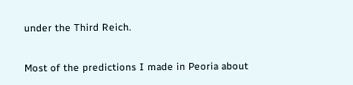under the Third Reich.

Most of the predictions I made in Peoria about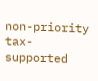non-priority tax-supported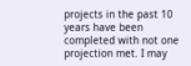projects in the past 10 years have been completed with not one projection met. I may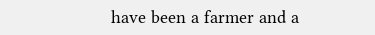have been a farmer and a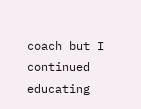coach but I continued educating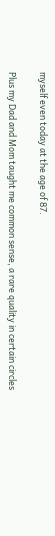myself even today at the age of 87.

Plus my Dad and Mom taught me common sense, a rare quality in certain circles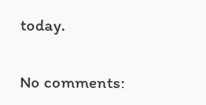today.

No comments: